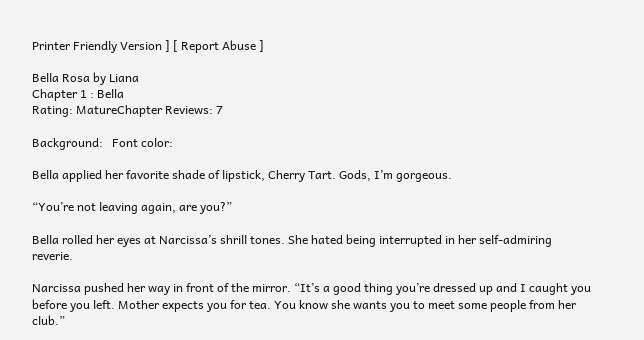Printer Friendly Version ] [ Report Abuse ]

Bella Rosa by Liana
Chapter 1 : Bella
Rating: MatureChapter Reviews: 7

Background:   Font color:

Bella applied her favorite shade of lipstick, Cherry Tart. Gods, I’m gorgeous.

“You’re not leaving again, are you?”

Bella rolled her eyes at Narcissa’s shrill tones. She hated being interrupted in her self-admiring reverie.

Narcissa pushed her way in front of the mirror. “It’s a good thing you’re dressed up and I caught you before you left. Mother expects you for tea. You know she wants you to meet some people from her club.”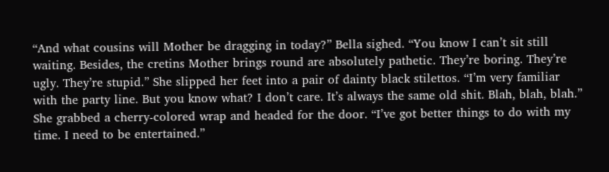“And what cousins will Mother be dragging in today?” Bella sighed. “You know I can’t sit still waiting. Besides, the cretins Mother brings round are absolutely pathetic. They’re boring. They’re ugly. They’re stupid.” She slipped her feet into a pair of dainty black stilettos. “I’m very familiar with the party line. But you know what? I don’t care. It’s always the same old shit. Blah, blah, blah.” She grabbed a cherry-colored wrap and headed for the door. “I’ve got better things to do with my time. I need to be entertained.”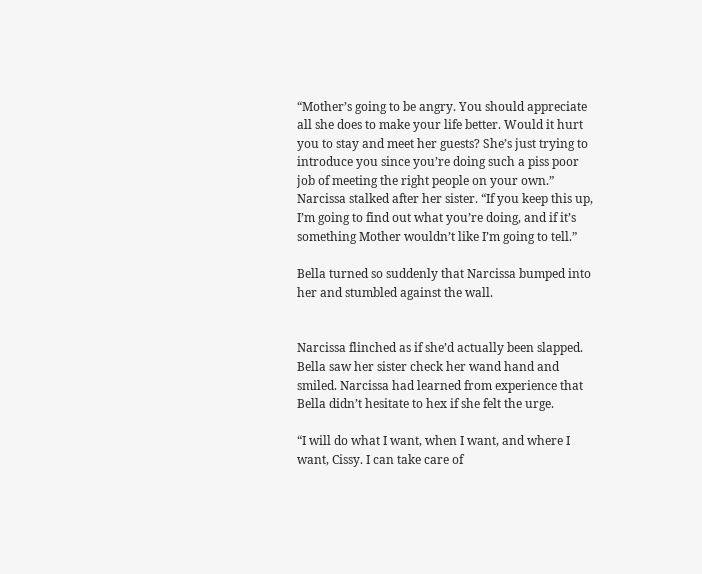“Mother’s going to be angry. You should appreciate all she does to make your life better. Would it hurt you to stay and meet her guests? She’s just trying to introduce you since you’re doing such a piss poor job of meeting the right people on your own.” Narcissa stalked after her sister. “If you keep this up, I’m going to find out what you’re doing, and if it’s something Mother wouldn’t like I’m going to tell.”

Bella turned so suddenly that Narcissa bumped into her and stumbled against the wall.


Narcissa flinched as if she’d actually been slapped. Bella saw her sister check her wand hand and smiled. Narcissa had learned from experience that Bella didn’t hesitate to hex if she felt the urge.

“I will do what I want, when I want, and where I want, Cissy. I can take care of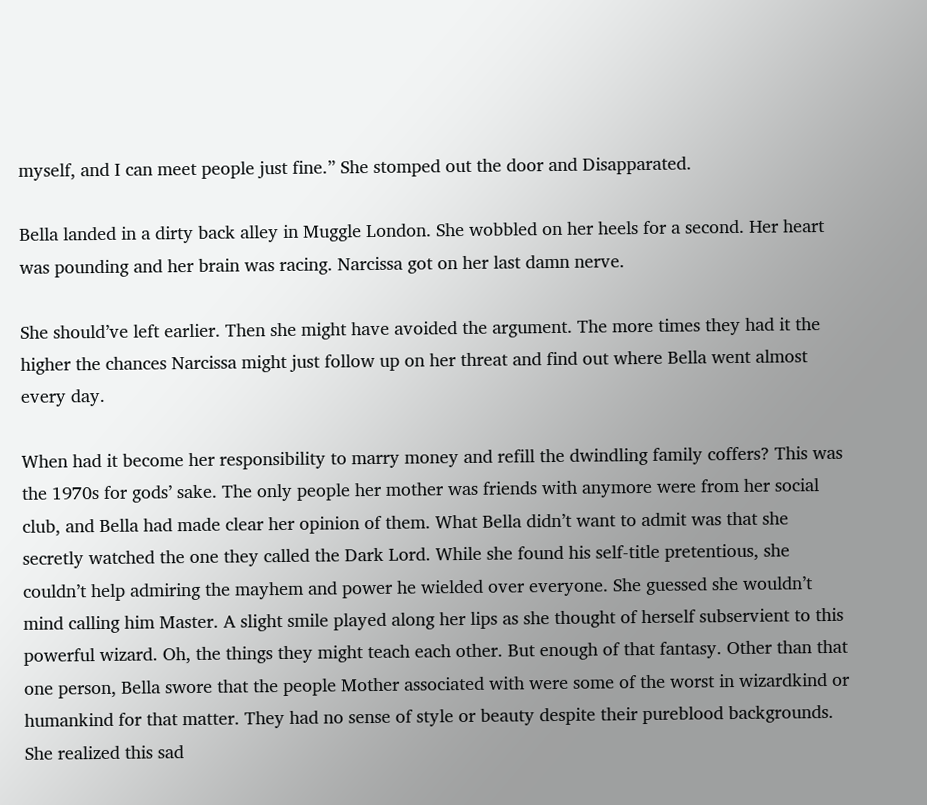myself, and I can meet people just fine.” She stomped out the door and Disapparated.

Bella landed in a dirty back alley in Muggle London. She wobbled on her heels for a second. Her heart was pounding and her brain was racing. Narcissa got on her last damn nerve.

She should’ve left earlier. Then she might have avoided the argument. The more times they had it the higher the chances Narcissa might just follow up on her threat and find out where Bella went almost every day.

When had it become her responsibility to marry money and refill the dwindling family coffers? This was the 1970s for gods’ sake. The only people her mother was friends with anymore were from her social club, and Bella had made clear her opinion of them. What Bella didn’t want to admit was that she secretly watched the one they called the Dark Lord. While she found his self-title pretentious, she couldn’t help admiring the mayhem and power he wielded over everyone. She guessed she wouldn’t mind calling him Master. A slight smile played along her lips as she thought of herself subservient to this powerful wizard. Oh, the things they might teach each other. But enough of that fantasy. Other than that one person, Bella swore that the people Mother associated with were some of the worst in wizardkind or humankind for that matter. They had no sense of style or beauty despite their pureblood backgrounds. She realized this sad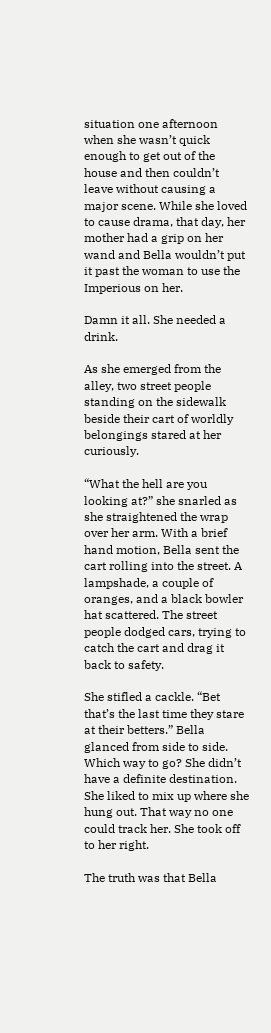situation one afternoon when she wasn’t quick enough to get out of the house and then couldn’t leave without causing a major scene. While she loved to cause drama, that day, her mother had a grip on her wand and Bella wouldn’t put it past the woman to use the Imperious on her.

Damn it all. She needed a drink.

As she emerged from the alley, two street people standing on the sidewalk beside their cart of worldly belongings stared at her curiously.

“What the hell are you looking at?” she snarled as she straightened the wrap over her arm. With a brief hand motion, Bella sent the cart rolling into the street. A lampshade, a couple of oranges, and a black bowler hat scattered. The street people dodged cars, trying to catch the cart and drag it back to safety.

She stifled a cackle. “Bet that’s the last time they stare at their betters.” Bella glanced from side to side. Which way to go? She didn’t have a definite destination. She liked to mix up where she hung out. That way no one could track her. She took off to her right.

The truth was that Bella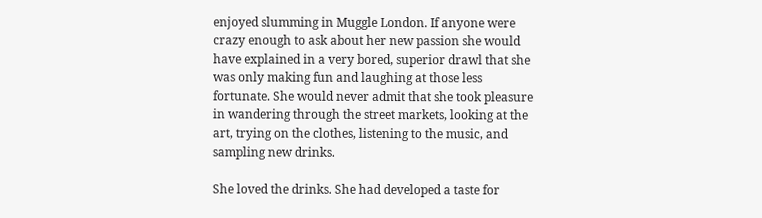enjoyed slumming in Muggle London. If anyone were crazy enough to ask about her new passion she would have explained in a very bored, superior drawl that she was only making fun and laughing at those less fortunate. She would never admit that she took pleasure in wandering through the street markets, looking at the art, trying on the clothes, listening to the music, and sampling new drinks.

She loved the drinks. She had developed a taste for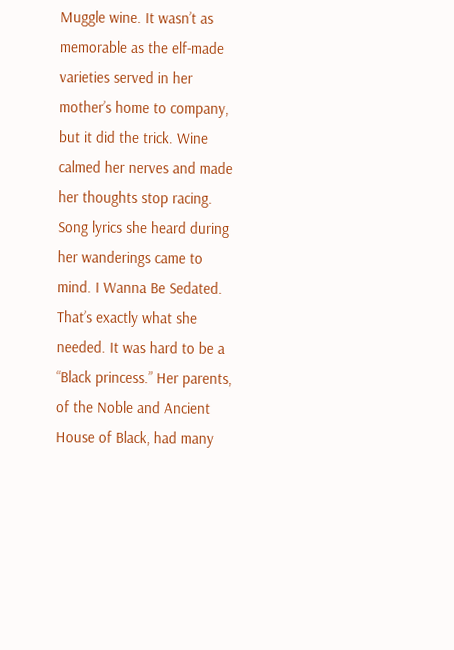Muggle wine. It wasn’t as memorable as the elf-made varieties served in her mother’s home to company, but it did the trick. Wine calmed her nerves and made her thoughts stop racing. Song lyrics she heard during her wanderings came to mind. I Wanna Be Sedated. That’s exactly what she needed. It was hard to be a “Black princess.” Her parents, of the Noble and Ancient House of Black, had many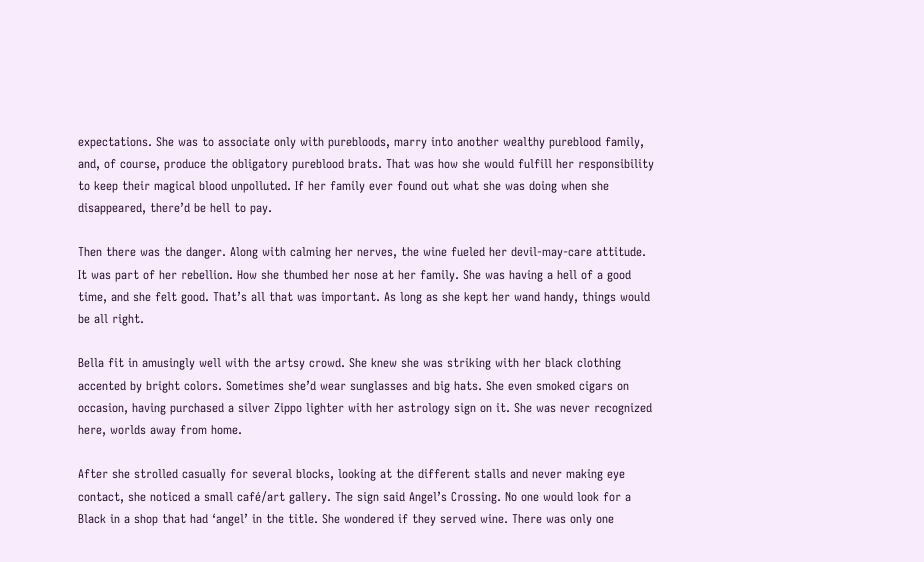expectations. She was to associate only with purebloods, marry into another wealthy pureblood family, and, of course, produce the obligatory pureblood brats. That was how she would fulfill her responsibility to keep their magical blood unpolluted. If her family ever found out what she was doing when she disappeared, there’d be hell to pay.

Then there was the danger. Along with calming her nerves, the wine fueled her devil-may-care attitude. It was part of her rebellion. How she thumbed her nose at her family. She was having a hell of a good time, and she felt good. That’s all that was important. As long as she kept her wand handy, things would be all right.

Bella fit in amusingly well with the artsy crowd. She knew she was striking with her black clothing accented by bright colors. Sometimes she’d wear sunglasses and big hats. She even smoked cigars on occasion, having purchased a silver Zippo lighter with her astrology sign on it. She was never recognized here, worlds away from home.

After she strolled casually for several blocks, looking at the different stalls and never making eye contact, she noticed a small café/art gallery. The sign said Angel’s Crossing. No one would look for a Black in a shop that had ‘angel’ in the title. She wondered if they served wine. There was only one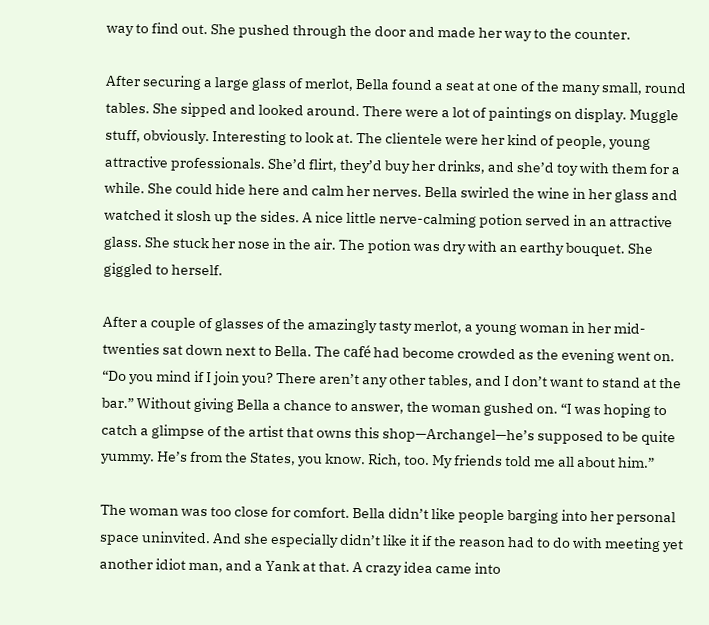way to find out. She pushed through the door and made her way to the counter.

After securing a large glass of merlot, Bella found a seat at one of the many small, round tables. She sipped and looked around. There were a lot of paintings on display. Muggle stuff, obviously. Interesting to look at. The clientele were her kind of people, young attractive professionals. She’d flirt, they’d buy her drinks, and she’d toy with them for a while. She could hide here and calm her nerves. Bella swirled the wine in her glass and watched it slosh up the sides. A nice little nerve-calming potion served in an attractive glass. She stuck her nose in the air. The potion was dry with an earthy bouquet. She giggled to herself.

After a couple of glasses of the amazingly tasty merlot, a young woman in her mid-twenties sat down next to Bella. The café had become crowded as the evening went on. “Do you mind if I join you? There aren’t any other tables, and I don’t want to stand at the bar.” Without giving Bella a chance to answer, the woman gushed on. “I was hoping to catch a glimpse of the artist that owns this shop—Archangel—he’s supposed to be quite yummy. He’s from the States, you know. Rich, too. My friends told me all about him.”

The woman was too close for comfort. Bella didn’t like people barging into her personal space uninvited. And she especially didn’t like it if the reason had to do with meeting yet another idiot man, and a Yank at that. A crazy idea came into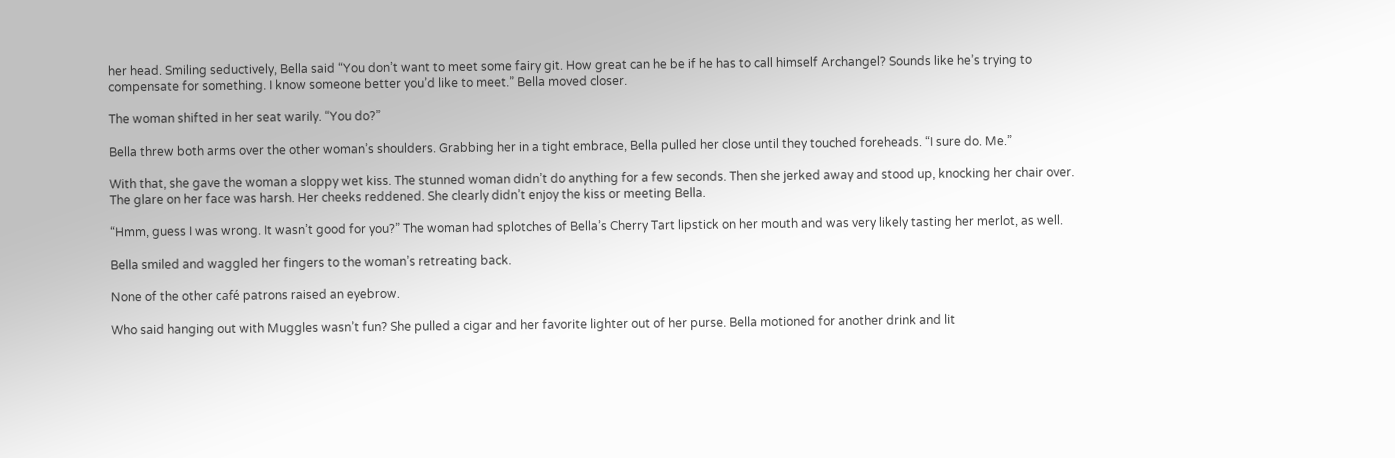her head. Smiling seductively, Bella said “You don’t want to meet some fairy git. How great can he be if he has to call himself Archangel? Sounds like he’s trying to compensate for something. I know someone better you’d like to meet.” Bella moved closer.

The woman shifted in her seat warily. “You do?”

Bella threw both arms over the other woman’s shoulders. Grabbing her in a tight embrace, Bella pulled her close until they touched foreheads. “I sure do. Me.”

With that, she gave the woman a sloppy wet kiss. The stunned woman didn’t do anything for a few seconds. Then she jerked away and stood up, knocking her chair over. The glare on her face was harsh. Her cheeks reddened. She clearly didn’t enjoy the kiss or meeting Bella.

“Hmm, guess I was wrong. It wasn’t good for you?” The woman had splotches of Bella’s Cherry Tart lipstick on her mouth and was very likely tasting her merlot, as well.

Bella smiled and waggled her fingers to the woman’s retreating back.

None of the other café patrons raised an eyebrow.

Who said hanging out with Muggles wasn’t fun? She pulled a cigar and her favorite lighter out of her purse. Bella motioned for another drink and lit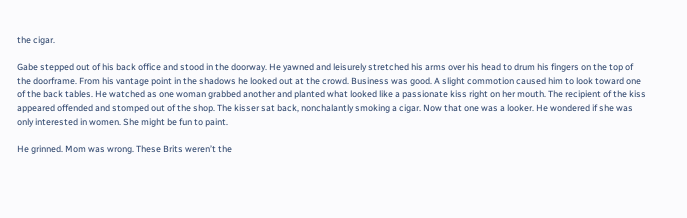the cigar.

Gabe stepped out of his back office and stood in the doorway. He yawned and leisurely stretched his arms over his head to drum his fingers on the top of the doorframe. From his vantage point in the shadows he looked out at the crowd. Business was good. A slight commotion caused him to look toward one of the back tables. He watched as one woman grabbed another and planted what looked like a passionate kiss right on her mouth. The recipient of the kiss appeared offended and stomped out of the shop. The kisser sat back, nonchalantly smoking a cigar. Now that one was a looker. He wondered if she was only interested in women. She might be fun to paint.

He grinned. Mom was wrong. These Brits weren’t the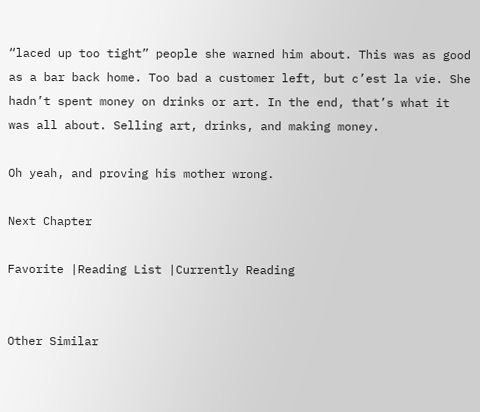“laced up too tight” people she warned him about. This was as good as a bar back home. Too bad a customer left, but c’est la vie. She hadn’t spent money on drinks or art. In the end, that’s what it was all about. Selling art, drinks, and making money.

Oh yeah, and proving his mother wrong.

Next Chapter

Favorite |Reading List |Currently Reading


Other Similar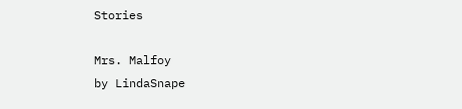Stories

Mrs. Malfoy
by LindaSnape